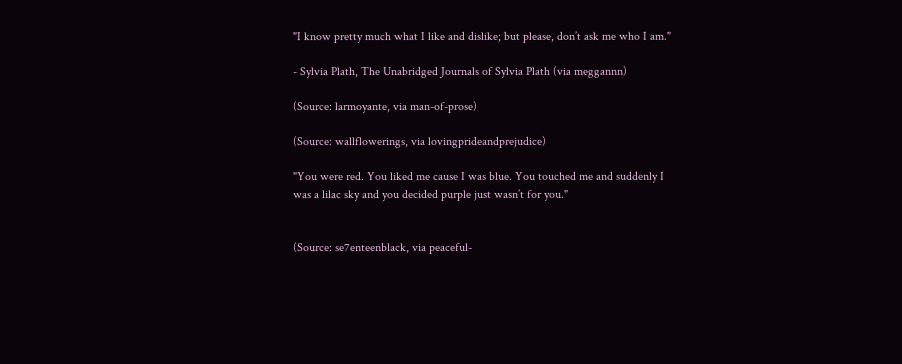"I know pretty much what I like and dislike; but please, don’t ask me who I am."

- Sylvia Plath, The Unabridged Journals of Sylvia Plath (via meggannn)

(Source: larmoyante, via man-of-prose)

(Source: wallflowerings, via lovingprideandprejudice)

"You were red. You liked me cause I was blue. You touched me and suddenly I was a lilac sky and you decided purple just wasn’t for you."


(Source: se7enteenblack, via peaceful-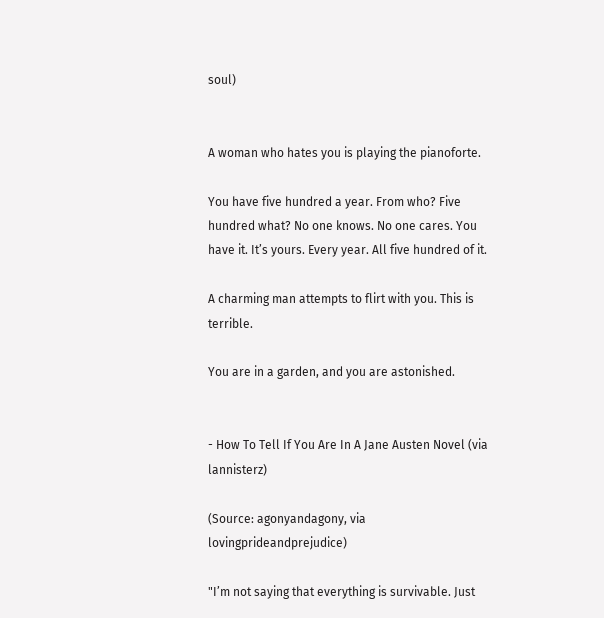soul)


A woman who hates you is playing the pianoforte.

You have five hundred a year. From who? Five hundred what? No one knows. No one cares. You have it. It’s yours. Every year. All five hundred of it.

A charming man attempts to flirt with you. This is terrible.

You are in a garden, and you are astonished.


- How To Tell If You Are In A Jane Austen Novel (via lannisterz)

(Source: agonyandagony, via lovingprideandprejudice)

"I’m not saying that everything is survivable. Just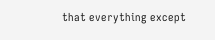that everything except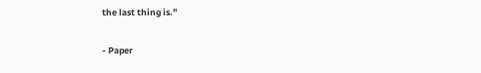the last thing is."

- Paper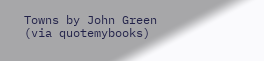Towns by John Green (via quotemybooks)